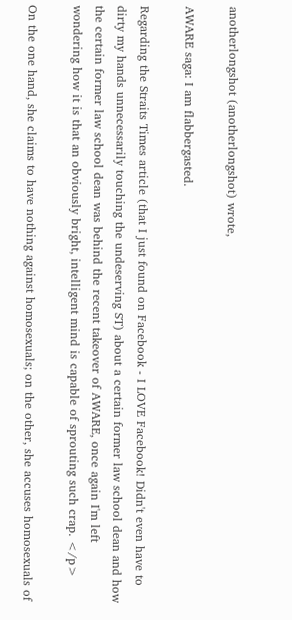anotherlongshot (anotherlongshot) wrote,

AWARE saga: I am flabbergasted.

Regarding the Straits Times article (that I just found on Facebook - I LOVE Facebook! Didn't even have to dirty my hands unnecessarily touching the undeserving ST) about a certain former law school dean and how the certain former law school dean was behind the recent takeover of AWARE, once again I'm left wondering how it is that an obviously bright, intelligent mind is capable of sprouting such crap. </p>

On the one hand, she claims to have nothing against homosexuals; on the other, she accuses homosexuals of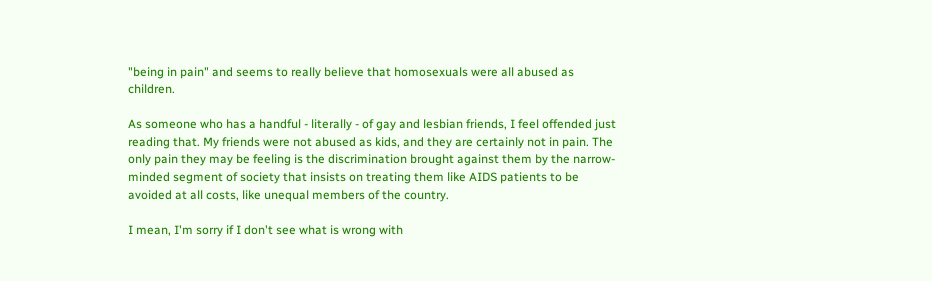"being in pain" and seems to really believe that homosexuals were all abused as children.

As someone who has a handful - literally - of gay and lesbian friends, I feel offended just reading that. My friends were not abused as kids, and they are certainly not in pain. The only pain they may be feeling is the discrimination brought against them by the narrow-minded segment of society that insists on treating them like AIDS patients to be avoided at all costs, like unequal members of the country.

I mean, I'm sorry if I don't see what is wrong with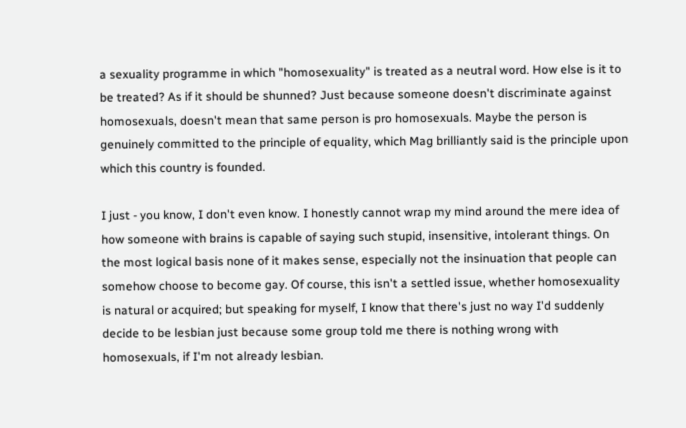a sexuality programme in which "homosexuality" is treated as a neutral word. How else is it to be treated? As if it should be shunned? Just because someone doesn't discriminate against homosexuals, doesn't mean that same person is pro homosexuals. Maybe the person is genuinely committed to the principle of equality, which Mag brilliantly said is the principle upon which this country is founded.

I just - you know, I don't even know. I honestly cannot wrap my mind around the mere idea of how someone with brains is capable of saying such stupid, insensitive, intolerant things. On the most logical basis none of it makes sense, especially not the insinuation that people can somehow choose to become gay. Of course, this isn't a settled issue, whether homosexuality is natural or acquired; but speaking for myself, I know that there's just no way I'd suddenly decide to be lesbian just because some group told me there is nothing wrong with homosexuals, if I'm not already lesbian.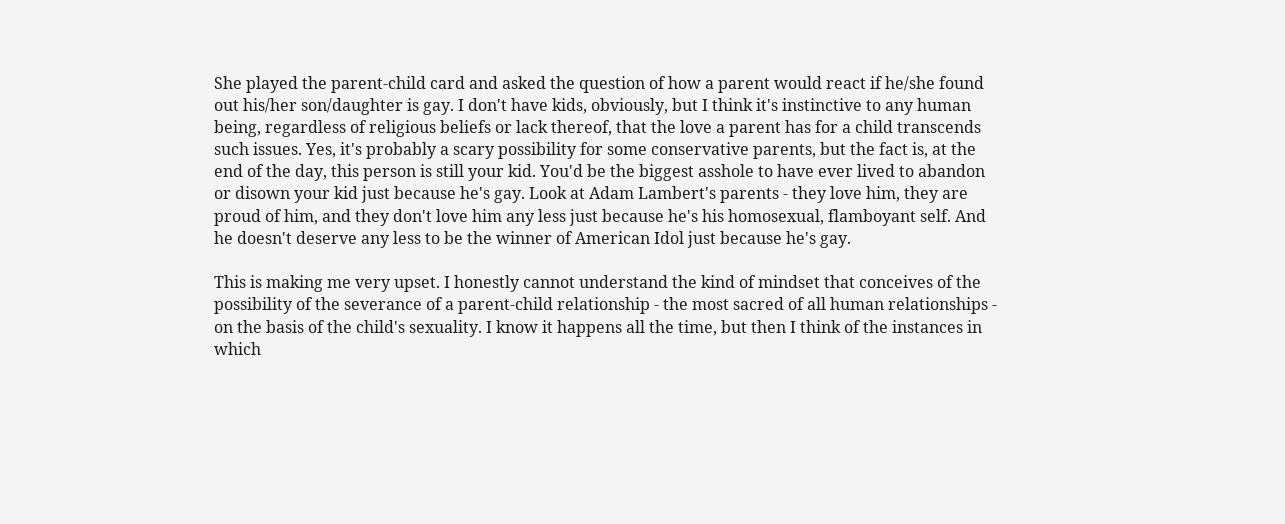She played the parent-child card and asked the question of how a parent would react if he/she found out his/her son/daughter is gay. I don't have kids, obviously, but I think it's instinctive to any human being, regardless of religious beliefs or lack thereof, that the love a parent has for a child transcends such issues. Yes, it's probably a scary possibility for some conservative parents, but the fact is, at the end of the day, this person is still your kid. You'd be the biggest asshole to have ever lived to abandon or disown your kid just because he's gay. Look at Adam Lambert's parents - they love him, they are proud of him, and they don't love him any less just because he's his homosexual, flamboyant self. And he doesn't deserve any less to be the winner of American Idol just because he's gay.

This is making me very upset. I honestly cannot understand the kind of mindset that conceives of the possibility of the severance of a parent-child relationship - the most sacred of all human relationships - on the basis of the child's sexuality. I know it happens all the time, but then I think of the instances in which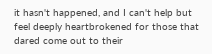it hasn't happened, and I can't help but feel deeply heartbrokened for those that dared come out to their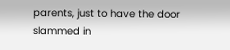parents, just to have the door slammed in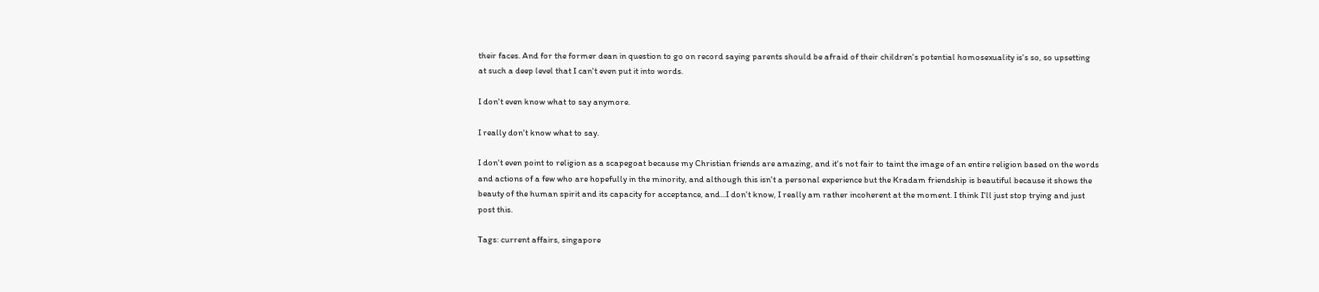their faces. And for the former dean in question to go on record saying parents should be afraid of their children's potential homosexuality is's so, so upsetting at such a deep level that I can't even put it into words.

I don't even know what to say anymore.

I really don't know what to say.

I don't even point to religion as a scapegoat because my Christian friends are amazing, and it's not fair to taint the image of an entire religion based on the words and actions of a few who are hopefully in the minority, and although this isn't a personal experience but the Kradam friendship is beautiful because it shows the beauty of the human spirit and its capacity for acceptance, and...I don't know, I really am rather incoherent at the moment. I think I'll just stop trying and just post this.

Tags: current affairs, singapore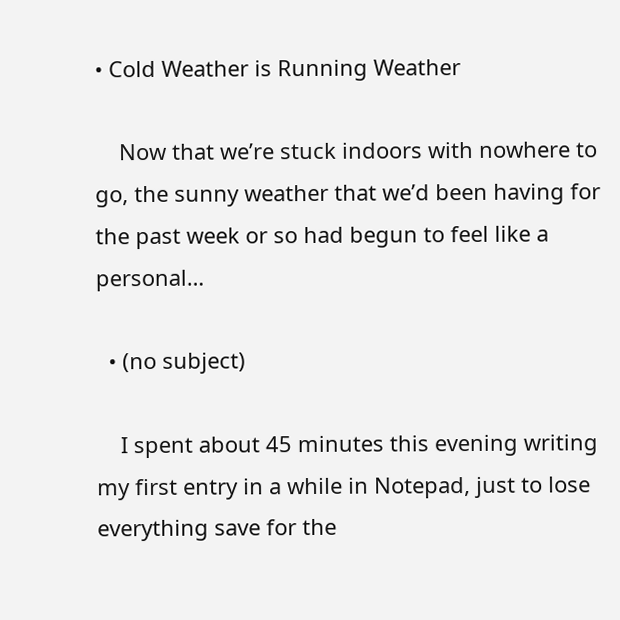• Cold Weather is Running Weather

    Now that we’re stuck indoors with nowhere to go, the sunny weather that we’d been having for the past week or so had begun to feel like a personal…

  • (no subject)

    I spent about 45 minutes this evening writing my first entry in a while in Notepad, just to lose everything save for the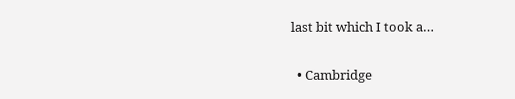last bit which I took a…

  • Cambridge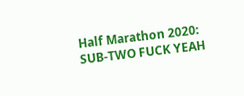Half Marathon 2020: SUB-TWO FUCK YEAH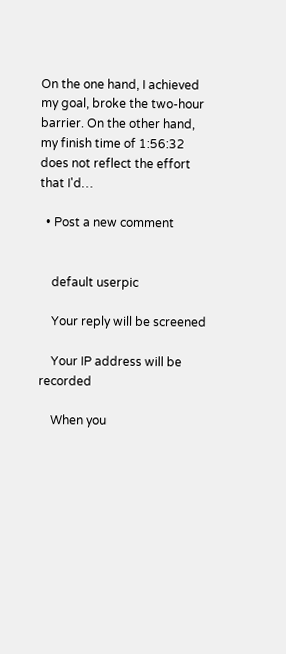On the one hand, I achieved my goal, broke the two-hour barrier. On the other hand, my finish time of 1:56:32 does not reflect the effort that I'd…

  • Post a new comment


    default userpic

    Your reply will be screened

    Your IP address will be recorded

    When you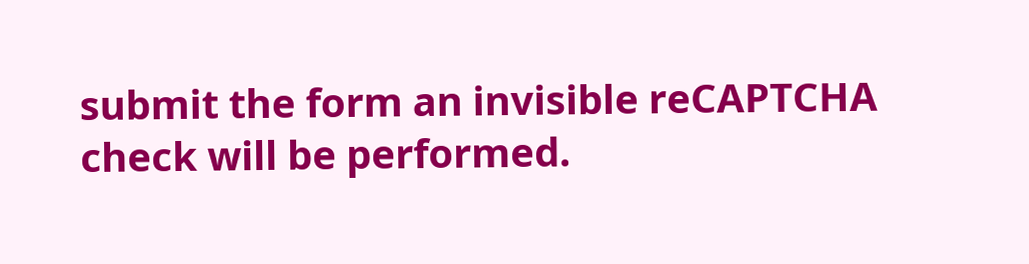submit the form an invisible reCAPTCHA check will be performed.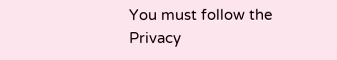You must follow the Privacy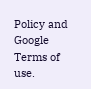Policy and Google Terms of use.